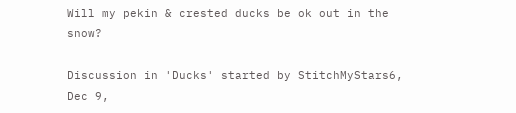Will my pekin & crested ducks be ok out in the snow?

Discussion in 'Ducks' started by StitchMyStars6, Dec 9,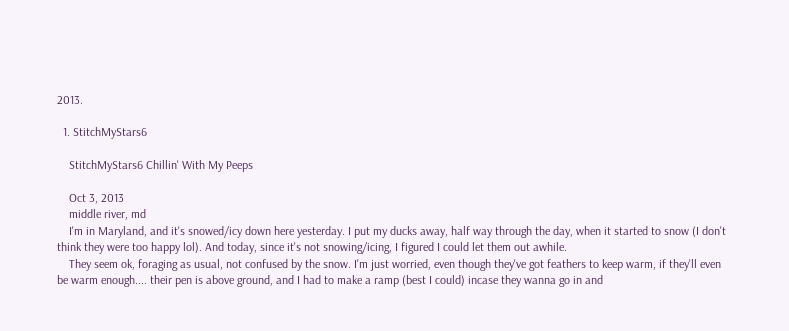2013.

  1. StitchMyStars6

    StitchMyStars6 Chillin' With My Peeps

    Oct 3, 2013
    middle river, md
    I'm in Maryland, and it's snowed/icy down here yesterday. I put my ducks away, half way through the day, when it started to snow (I don't think they were too happy lol). And today, since it's not snowing/icing, I figured I could let them out awhile.
    They seem ok, foraging as usual, not confused by the snow. I'm just worried, even though they've got feathers to keep warm, if they'll even be warm enough.... their pen is above ground, and I had to make a ramp (best I could) incase they wanna go in and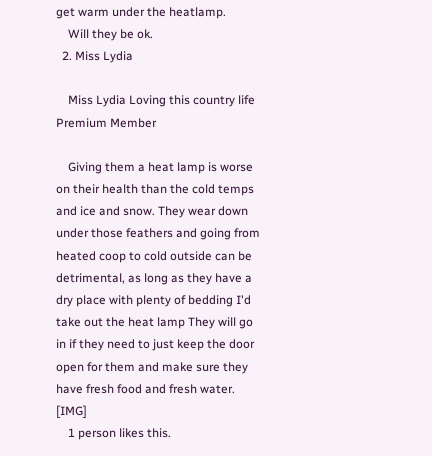get warm under the heatlamp.
    Will they be ok.
  2. Miss Lydia

    Miss Lydia Loving this country life Premium Member

    Giving them a heat lamp is worse on their health than the cold temps and ice and snow. They wear down under those feathers and going from heated coop to cold outside can be detrimental, as long as they have a dry place with plenty of bedding I'd take out the heat lamp They will go in if they need to just keep the door open for them and make sure they have fresh food and fresh water. [IMG]
    1 person likes this.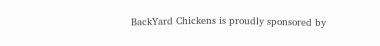BackYard Chickens is proudly sponsored by